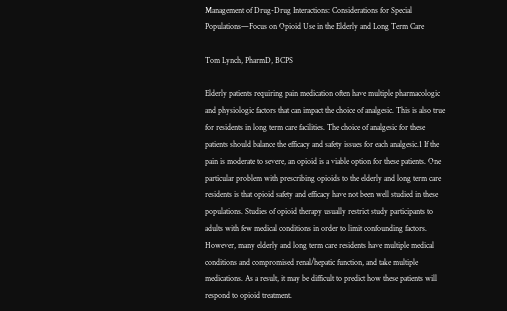Management of Drug-Drug Interactions: Considerations for Special Populations—Focus on Opioid Use in the Elderly and Long Term Care

Tom Lynch, PharmD, BCPS

Elderly patients requiring pain medication often have multiple pharmacologic and physiologic factors that can impact the choice of analgesic. This is also true for residents in long term care facilities. The choice of analgesic for these patients should balance the efficacy and safety issues for each analgesic.1 If the pain is moderate to severe, an opioid is a viable option for these patients. One particular problem with prescribing opioids to the elderly and long term care residents is that opioid safety and efficacy have not been well studied in these populations. Studies of opioid therapy usually restrict study participants to adults with few medical conditions in order to limit confounding factors. However, many elderly and long term care residents have multiple medical conditions and compromised renal/hepatic function, and take multiple medications. As a result, it may be difficult to predict how these patients will respond to opioid treatment.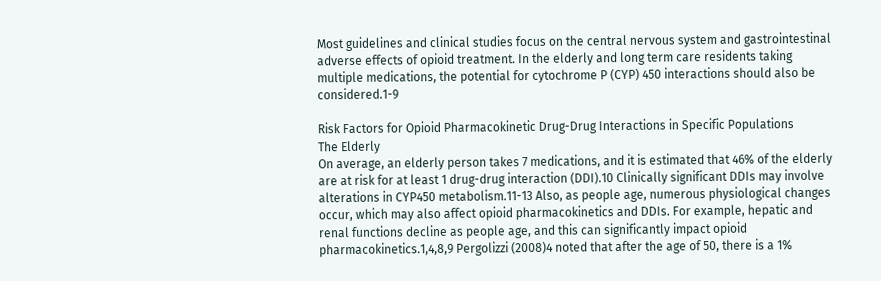Most guidelines and clinical studies focus on the central nervous system and gastrointestinal adverse effects of opioid treatment. In the elderly and long term care residents taking multiple medications, the potential for cytochrome P (CYP) 450 interactions should also be considered.1-9

Risk Factors for Opioid Pharmacokinetic Drug-Drug Interactions in Specific Populations
The Elderly
On average, an elderly person takes 7 medications, and it is estimated that 46% of the elderly are at risk for at least 1 drug-drug interaction (DDI).10 Clinically significant DDIs may involve alterations in CYP450 metabolism.11-13 Also, as people age, numerous physiological changes occur, which may also affect opioid pharmacokinetics and DDIs. For example, hepatic and renal functions decline as people age, and this can significantly impact opioid pharmacokinetics.1,4,8,9 Pergolizzi (2008)4 noted that after the age of 50, there is a 1%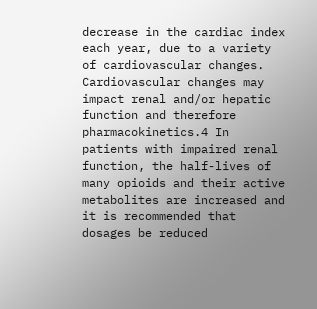decrease in the cardiac index each year, due to a variety of cardiovascular changes. Cardiovascular changes may impact renal and/or hepatic function and therefore pharmacokinetics.4 In patients with impaired renal function, the half-lives of many opioids and their active metabolites are increased and it is recommended that dosages be reduced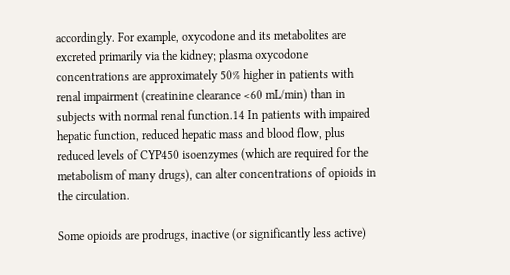accordingly. For example, oxycodone and its metabolites are excreted primarily via the kidney; plasma oxycodone concentrations are approximately 50% higher in patients with renal impairment (creatinine clearance <60 mL/min) than in subjects with normal renal function.14 In patients with impaired hepatic function, reduced hepatic mass and blood flow, plus reduced levels of CYP450 isoenzymes (which are required for the metabolism of many drugs), can alter concentrations of opioids in the circulation.

Some opioids are prodrugs, inactive (or significantly less active)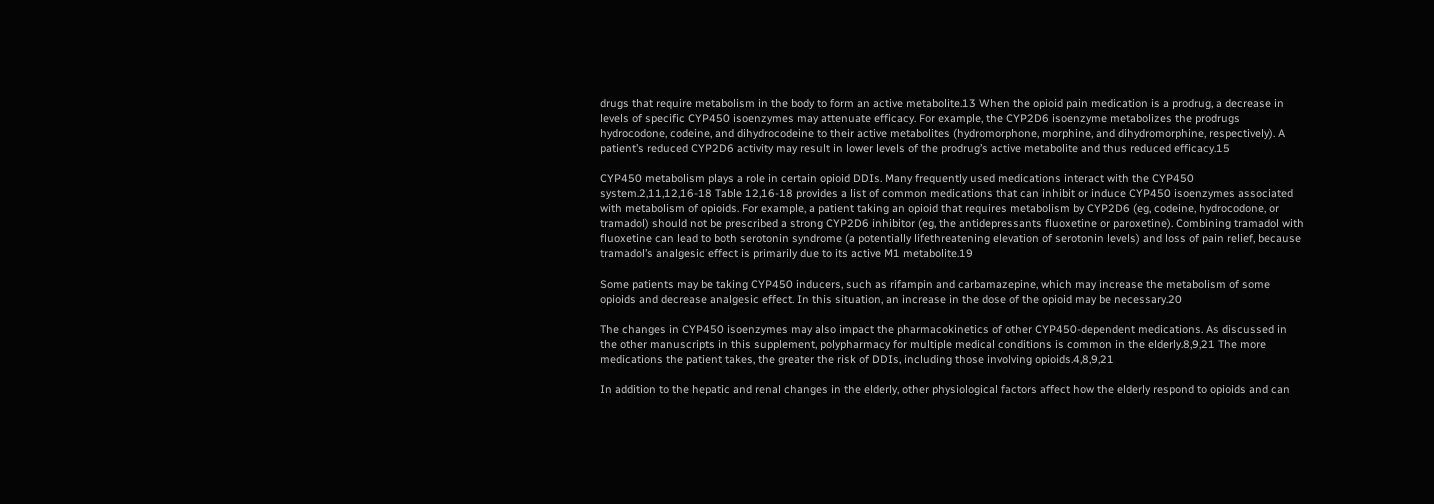drugs that require metabolism in the body to form an active metabolite.13 When the opioid pain medication is a prodrug, a decrease in levels of specific CYP450 isoenzymes may attenuate efficacy. For example, the CYP2D6 isoenzyme metabolizes the prodrugs hydrocodone, codeine, and dihydrocodeine to their active metabolites (hydromorphone, morphine, and dihydromorphine, respectively). A patient’s reduced CYP2D6 activity may result in lower levels of the prodrug’s active metabolite and thus reduced efficacy.15

CYP450 metabolism plays a role in certain opioid DDIs. Many frequently used medications interact with the CYP450 system.2,11,12,16-18 Table 12,16-18 provides a list of common medications that can inhibit or induce CYP450 isoenzymes associated with metabolism of opioids. For example, a patient taking an opioid that requires metabolism by CYP2D6 (eg, codeine, hydrocodone, or tramadol) should not be prescribed a strong CYP2D6 inhibitor (eg, the antidepressants fluoxetine or paroxetine). Combining tramadol with fluoxetine can lead to both serotonin syndrome (a potentially lifethreatening elevation of serotonin levels) and loss of pain relief, because tramadol’s analgesic effect is primarily due to its active M1 metabolite.19

Some patients may be taking CYP450 inducers, such as rifampin and carbamazepine, which may increase the metabolism of some opioids and decrease analgesic effect. In this situation, an increase in the dose of the opioid may be necessary.20

The changes in CYP450 isoenzymes may also impact the pharmacokinetics of other CYP450-dependent medications. As discussed in the other manuscripts in this supplement, polypharmacy for multiple medical conditions is common in the elderly.8,9,21 The more medications the patient takes, the greater the risk of DDIs, including those involving opioids.4,8,9,21

In addition to the hepatic and renal changes in the elderly, other physiological factors affect how the elderly respond to opioids and can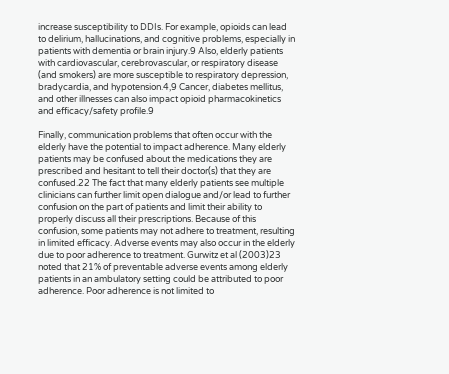increase susceptibility to DDIs. For example, opioids can lead to delirium, hallucinations, and cognitive problems, especially in patients with dementia or brain injury.9 Also, elderly patients with cardiovascular, cerebrovascular, or respiratory disease (and smokers) are more susceptible to respiratory depression, bradycardia, and hypotension.4,9 Cancer, diabetes mellitus, and other illnesses can also impact opioid pharmacokinetics and efficacy/safety profile.9

Finally, communication problems that often occur with the elderly have the potential to impact adherence. Many elderly patients may be confused about the medications they are prescribed and hesitant to tell their doctor(s) that they are confused.22 The fact that many elderly patients see multiple clinicians can further limit open dialogue and/or lead to further confusion on the part of patients and limit their ability to properly discuss all their prescriptions. Because of this confusion, some patients may not adhere to treatment, resulting in limited efficacy. Adverse events may also occur in the elderly due to poor adherence to treatment. Gurwitz et al (2003)23 noted that 21% of preventable adverse events among elderly patients in an ambulatory setting could be attributed to poor adherence. Poor adherence is not limited to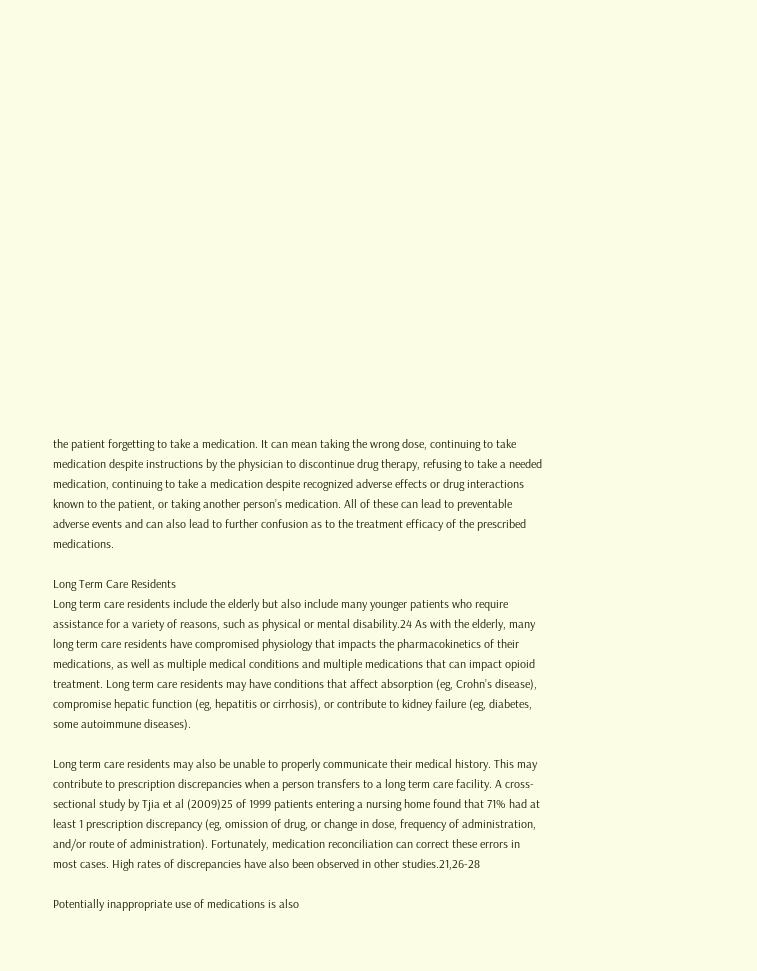the patient forgetting to take a medication. It can mean taking the wrong dose, continuing to take medication despite instructions by the physician to discontinue drug therapy, refusing to take a needed medication, continuing to take a medication despite recognized adverse effects or drug interactions known to the patient, or taking another person’s medication. All of these can lead to preventable adverse events and can also lead to further confusion as to the treatment efficacy of the prescribed medications.

Long Term Care Residents
Long term care residents include the elderly but also include many younger patients who require assistance for a variety of reasons, such as physical or mental disability.24 As with the elderly, many long term care residents have compromised physiology that impacts the pharmacokinetics of their medications, as well as multiple medical conditions and multiple medications that can impact opioid treatment. Long term care residents may have conditions that affect absorption (eg, Crohn’s disease), compromise hepatic function (eg, hepatitis or cirrhosis), or contribute to kidney failure (eg, diabetes, some autoimmune diseases).

Long term care residents may also be unable to properly communicate their medical history. This may contribute to prescription discrepancies when a person transfers to a long term care facility. A cross-sectional study by Tjia et al (2009)25 of 1999 patients entering a nursing home found that 71% had at least 1 prescription discrepancy (eg, omission of drug, or change in dose, frequency of administration, and/or route of administration). Fortunately, medication reconciliation can correct these errors in most cases. High rates of discrepancies have also been observed in other studies.21,26-28

Potentially inappropriate use of medications is also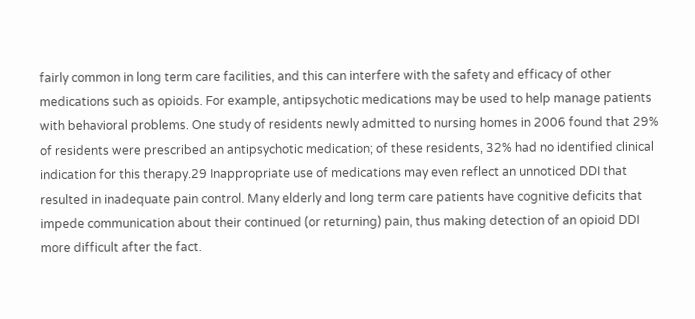fairly common in long term care facilities, and this can interfere with the safety and efficacy of other medications such as opioids. For example, antipsychotic medications may be used to help manage patients with behavioral problems. One study of residents newly admitted to nursing homes in 2006 found that 29% of residents were prescribed an antipsychotic medication; of these residents, 32% had no identified clinical indication for this therapy.29 Inappropriate use of medications may even reflect an unnoticed DDI that resulted in inadequate pain control. Many elderly and long term care patients have cognitive deficits that impede communication about their continued (or returning) pain, thus making detection of an opioid DDI more difficult after the fact.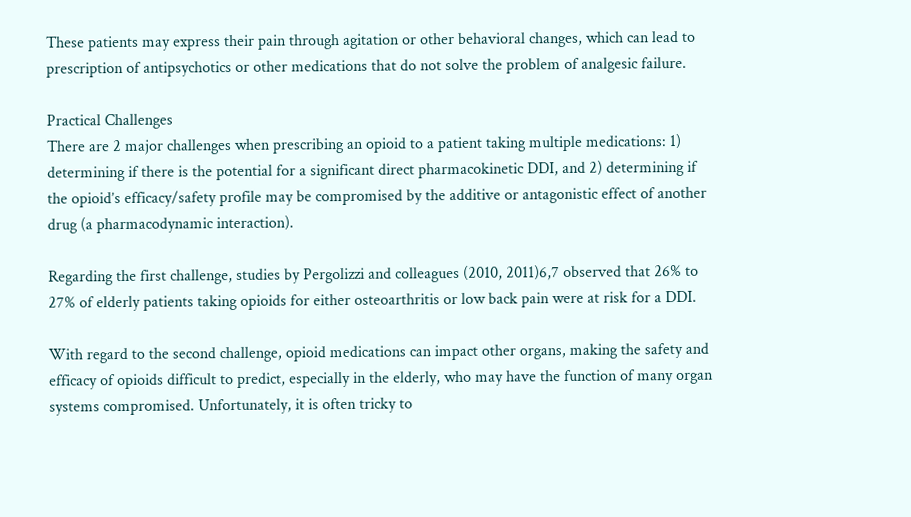These patients may express their pain through agitation or other behavioral changes, which can lead to prescription of antipsychotics or other medications that do not solve the problem of analgesic failure.

Practical Challenges
There are 2 major challenges when prescribing an opioid to a patient taking multiple medications: 1) determining if there is the potential for a significant direct pharmacokinetic DDI, and 2) determining if the opioid’s efficacy/safety profile may be compromised by the additive or antagonistic effect of another drug (a pharmacodynamic interaction).

Regarding the first challenge, studies by Pergolizzi and colleagues (2010, 2011)6,7 observed that 26% to 27% of elderly patients taking opioids for either osteoarthritis or low back pain were at risk for a DDI.

With regard to the second challenge, opioid medications can impact other organs, making the safety and efficacy of opioids difficult to predict, especially in the elderly, who may have the function of many organ systems compromised. Unfortunately, it is often tricky to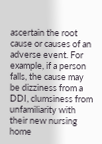ascertain the root cause or causes of an adverse event. For example, if a person falls, the cause may be dizziness from a DDI, clumsiness from unfamiliarity with their new nursing home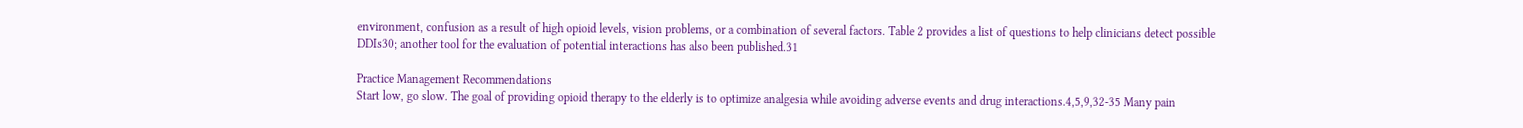environment, confusion as a result of high opioid levels, vision problems, or a combination of several factors. Table 2 provides a list of questions to help clinicians detect possible DDIs30; another tool for the evaluation of potential interactions has also been published.31

Practice Management Recommendations
Start low, go slow. The goal of providing opioid therapy to the elderly is to optimize analgesia while avoiding adverse events and drug interactions.4,5,9,32-35 Many pain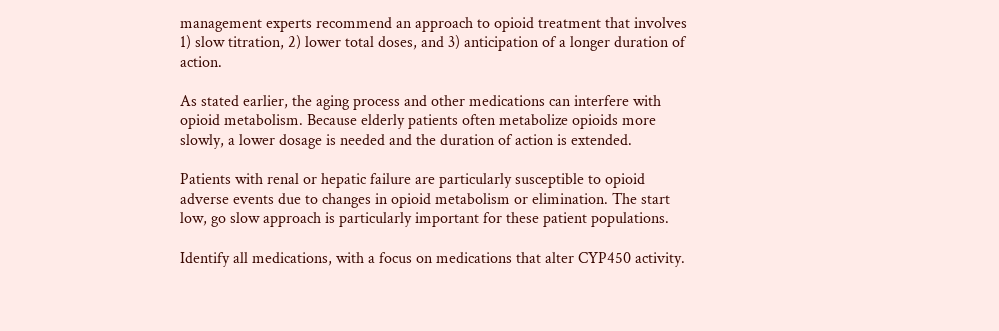management experts recommend an approach to opioid treatment that involves 1) slow titration, 2) lower total doses, and 3) anticipation of a longer duration of action.

As stated earlier, the aging process and other medications can interfere with opioid metabolism. Because elderly patients often metabolize opioids more slowly, a lower dosage is needed and the duration of action is extended.

Patients with renal or hepatic failure are particularly susceptible to opioid adverse events due to changes in opioid metabolism or elimination. The start low, go slow approach is particularly important for these patient populations.

Identify all medications, with a focus on medications that alter CYP450 activity.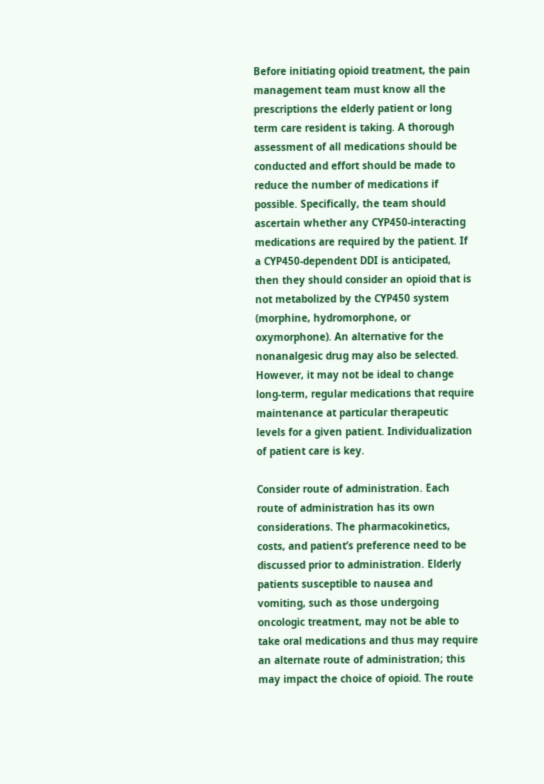Before initiating opioid treatment, the pain management team must know all the prescriptions the elderly patient or long term care resident is taking. A thorough assessment of all medications should be conducted and effort should be made to reduce the number of medications if possible. Specifically, the team should ascertain whether any CYP450-interacting medications are required by the patient. If a CYP450-dependent DDI is anticipated, then they should consider an opioid that is not metabolized by the CYP450 system (morphine, hydromorphone, or oxymorphone). An alternative for the nonanalgesic drug may also be selected. However, it may not be ideal to change long-term, regular medications that require maintenance at particular therapeutic levels for a given patient. Individualization of patient care is key.

Consider route of administration. Each route of administration has its own considerations. The pharmacokinetics, costs, and patient’s preference need to be discussed prior to administration. Elderly patients susceptible to nausea and vomiting, such as those undergoing oncologic treatment, may not be able to take oral medications and thus may require an alternate route of administration; this may impact the choice of opioid. The route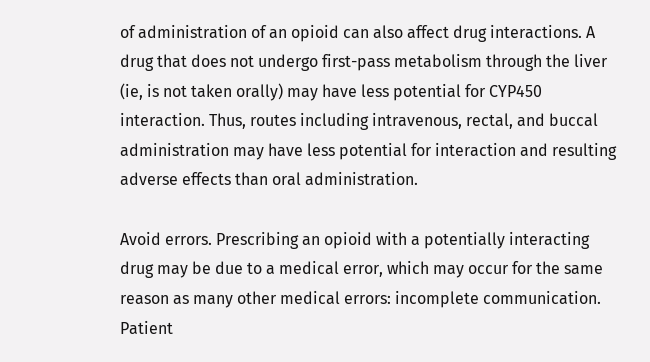of administration of an opioid can also affect drug interactions. A drug that does not undergo first-pass metabolism through the liver (ie, is not taken orally) may have less potential for CYP450 interaction. Thus, routes including intravenous, rectal, and buccal administration may have less potential for interaction and resulting adverse effects than oral administration.

Avoid errors. Prescribing an opioid with a potentially interacting drug may be due to a medical error, which may occur for the same reason as many other medical errors: incomplete communication. Patient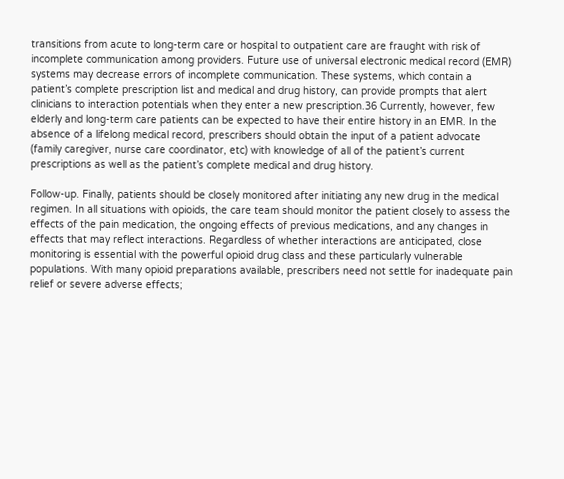transitions from acute to long-term care or hospital to outpatient care are fraught with risk of incomplete communication among providers. Future use of universal electronic medical record (EMR) systems may decrease errors of incomplete communication. These systems, which contain a patient’s complete prescription list and medical and drug history, can provide prompts that alert clinicians to interaction potentials when they enter a new prescription.36 Currently, however, few elderly and long-term care patients can be expected to have their entire history in an EMR. In the absence of a lifelong medical record, prescribers should obtain the input of a patient advocate (family caregiver, nurse care coordinator, etc) with knowledge of all of the patient’s current prescriptions as well as the patient’s complete medical and drug history.

Follow-up. Finally, patients should be closely monitored after initiating any new drug in the medical regimen. In all situations with opioids, the care team should monitor the patient closely to assess the effects of the pain medication, the ongoing effects of previous medications, and any changes in effects that may reflect interactions. Regardless of whether interactions are anticipated, close monitoring is essential with the powerful opioid drug class and these particularly vulnerable populations. With many opioid preparations available, prescribers need not settle for inadequate pain relief or severe adverse effects;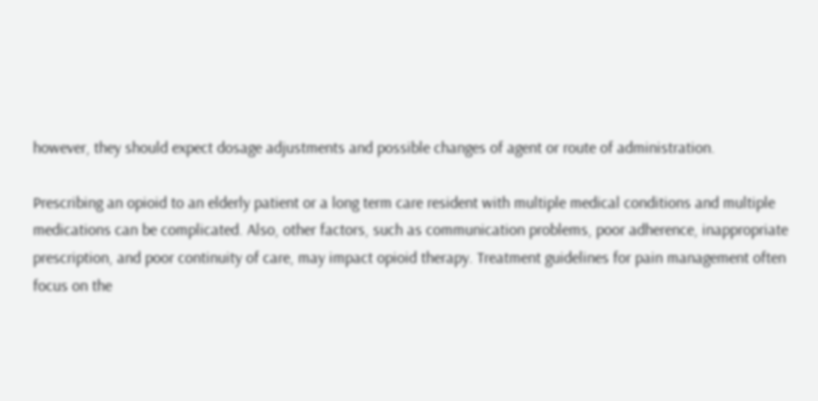however, they should expect dosage adjustments and possible changes of agent or route of administration.

Prescribing an opioid to an elderly patient or a long term care resident with multiple medical conditions and multiple medications can be complicated. Also, other factors, such as communication problems, poor adherence, inappropriate prescription, and poor continuity of care, may impact opioid therapy. Treatment guidelines for pain management often focus on the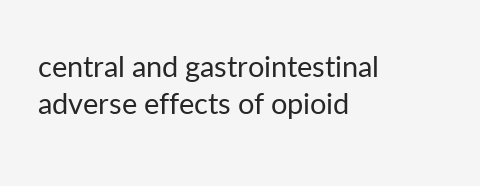central and gastrointestinal adverse effects of opioid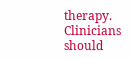therapy. Clinicians should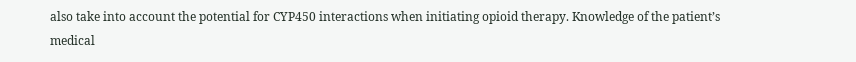also take into account the potential for CYP450 interactions when initiating opioid therapy. Knowledge of the patient’s medical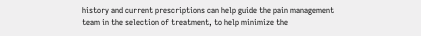history and current prescriptions can help guide the pain management team in the selection of treatment, to help minimize the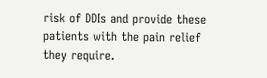risk of DDIs and provide these patients with the pain relief they require.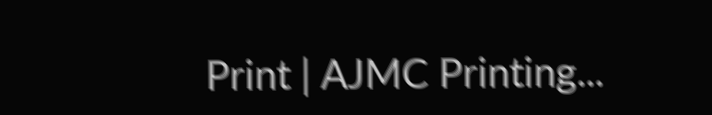Print | AJMC Printing...